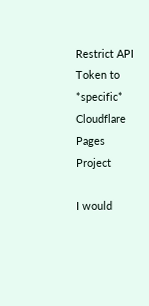Restrict API Token to *specific* Cloudflare Pages Project

I would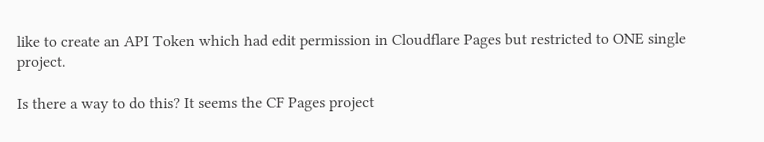like to create an API Token which had edit permission in Cloudflare Pages but restricted to ONE single project.

Is there a way to do this? It seems the CF Pages project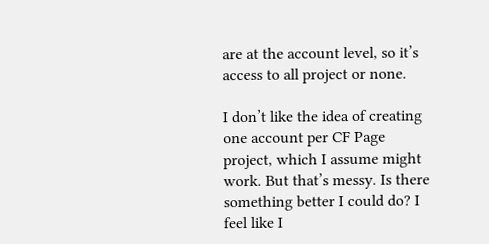are at the account level, so it’s access to all project or none.

I don’t like the idea of creating one account per CF Page project, which I assume might work. But that’s messy. Is there something better I could do? I feel like I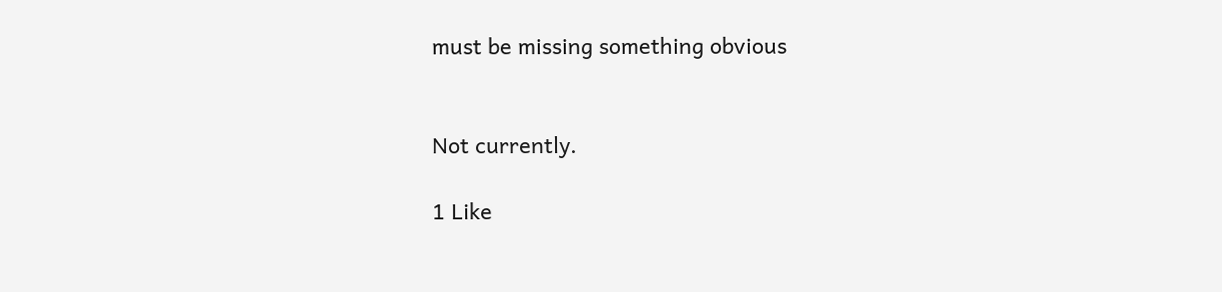must be missing something obvious


Not currently.

1 Like